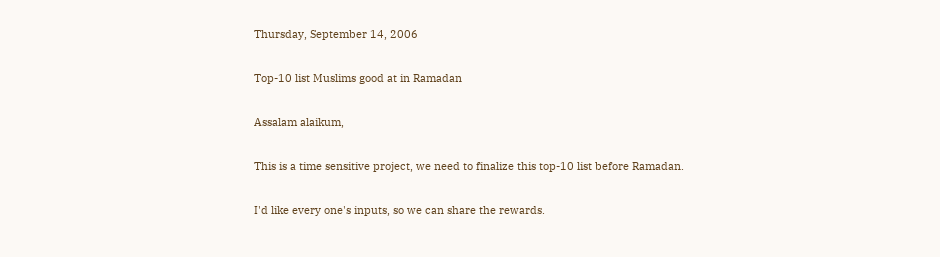Thursday, September 14, 2006

Top-10 list Muslims good at in Ramadan

Assalam alaikum,

This is a time sensitive project, we need to finalize this top-10 list before Ramadan.

I'd like every one's inputs, so we can share the rewards.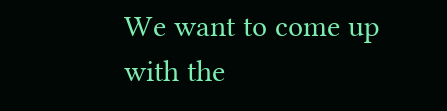We want to come up with the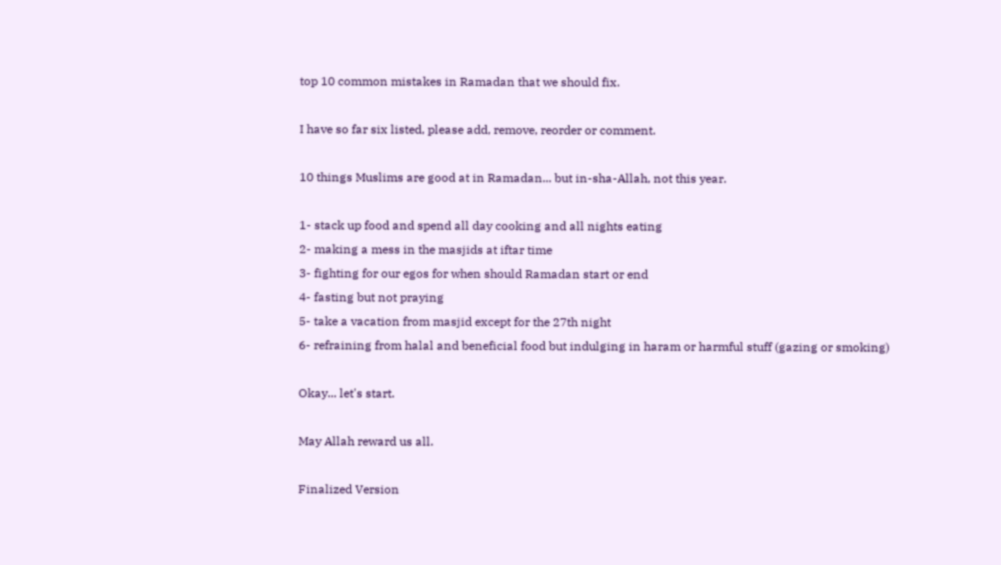top 10 common mistakes in Ramadan that we should fix.

I have so far six listed, please add, remove, reorder or comment.

10 things Muslims are good at in Ramadan... but in-sha-Allah, not this year.

1- stack up food and spend all day cooking and all nights eating
2- making a mess in the masjids at iftar time
3- fighting for our egos for when should Ramadan start or end
4- fasting but not praying
5- take a vacation from masjid except for the 27th night
6- refraining from halal and beneficial food but indulging in haram or harmful stuff (gazing or smoking)

Okay... let's start.

May Allah reward us all.

Finalized Version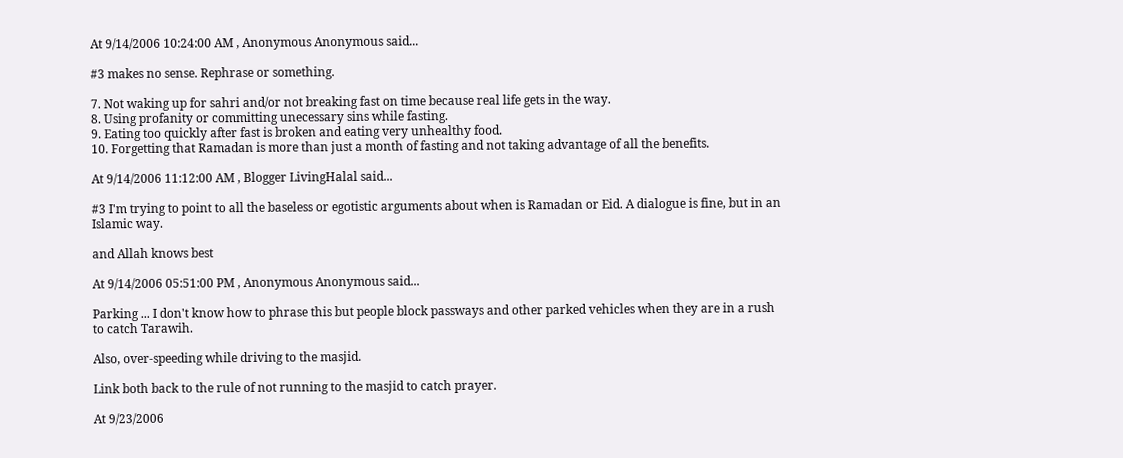At 9/14/2006 10:24:00 AM , Anonymous Anonymous said...

#3 makes no sense. Rephrase or something.

7. Not waking up for sahri and/or not breaking fast on time because real life gets in the way.
8. Using profanity or committing unecessary sins while fasting.
9. Eating too quickly after fast is broken and eating very unhealthy food.
10. Forgetting that Ramadan is more than just a month of fasting and not taking advantage of all the benefits.

At 9/14/2006 11:12:00 AM , Blogger LivingHalal said...

#3 I'm trying to point to all the baseless or egotistic arguments about when is Ramadan or Eid. A dialogue is fine, but in an Islamic way.

and Allah knows best

At 9/14/2006 05:51:00 PM , Anonymous Anonymous said...

Parking ... I don't know how to phrase this but people block passways and other parked vehicles when they are in a rush to catch Tarawih.

Also, over-speeding while driving to the masjid.

Link both back to the rule of not running to the masjid to catch prayer.

At 9/23/2006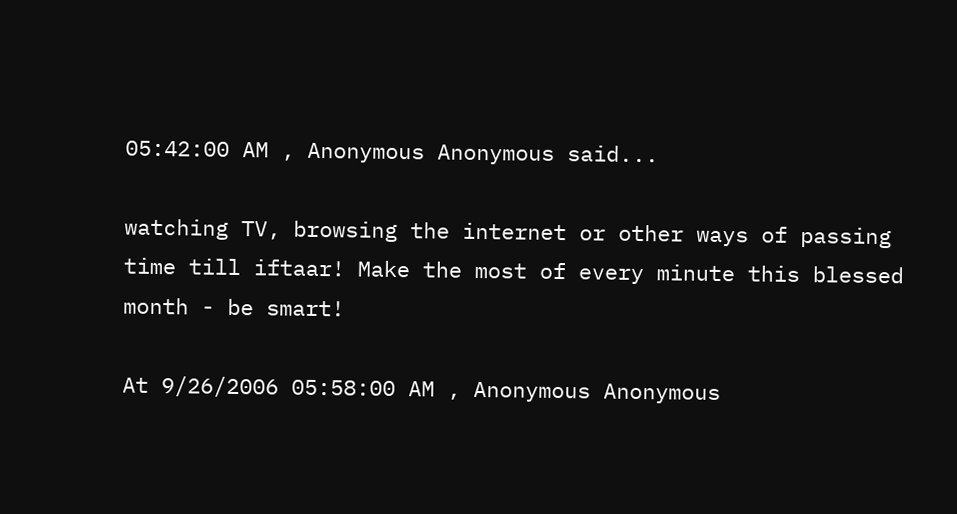05:42:00 AM , Anonymous Anonymous said...

watching TV, browsing the internet or other ways of passing time till iftaar! Make the most of every minute this blessed month - be smart!

At 9/26/2006 05:58:00 AM , Anonymous Anonymous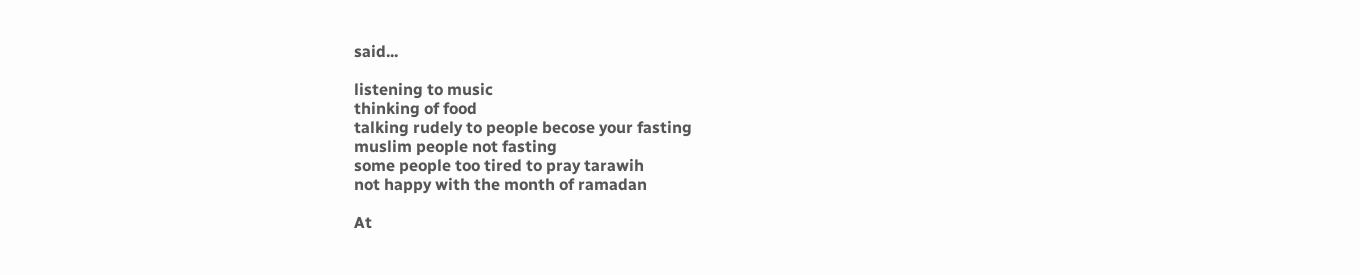said...

listening to music
thinking of food
talking rudely to people becose your fasting
muslim people not fasting
some people too tired to pray tarawih
not happy with the month of ramadan

At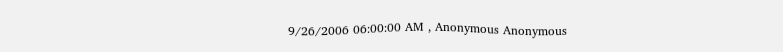9/26/2006 06:00:00 AM , Anonymous Anonymous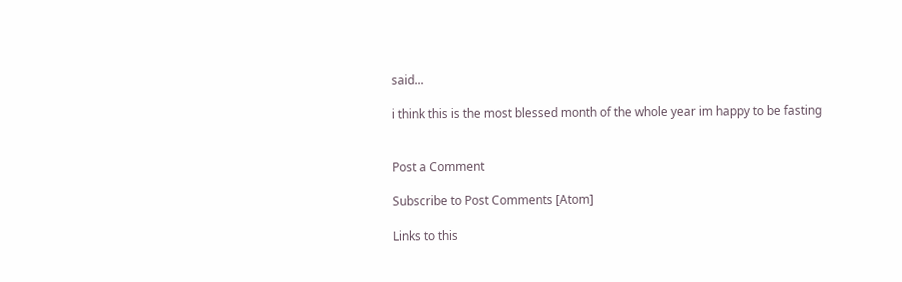said...

i think this is the most blessed month of the whole year im happy to be fasting


Post a Comment

Subscribe to Post Comments [Atom]

Links to this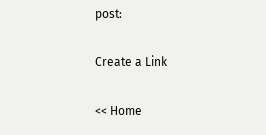post:

Create a Link

<< Home